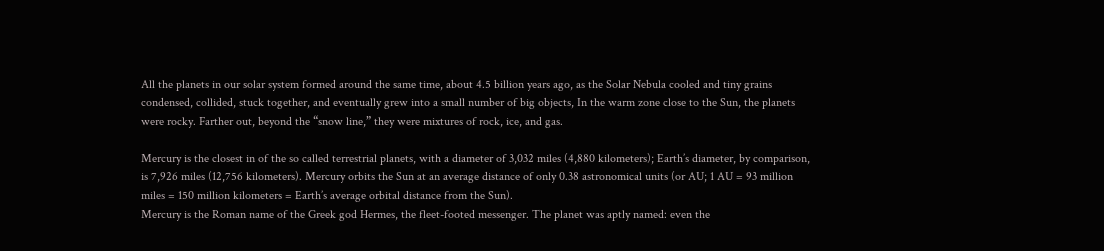All the planets in our solar system formed around the same time, about 4.5 billion years ago, as the Solar Nebula cooled and tiny grains condensed, collided, stuck together, and eventually grew into a small number of big objects, In the warm zone close to the Sun, the planets were rocky. Farther out, beyond the “snow line,” they were mixtures of rock, ice, and gas.

Mercury is the closest in of the so called terrestrial planets, with a diameter of 3,032 miles (4,880 kilometers); Earth’s diameter, by comparison, is 7,926 miles (12,756 kilometers). Mercury orbits the Sun at an average distance of only 0.38 astronomical units (or AU; 1 AU = 93 million miles = 150 million kilometers = Earth’s average orbital distance from the Sun).
Mercury is the Roman name of the Greek god Hermes, the fleet-footed messenger. The planet was aptly named: even the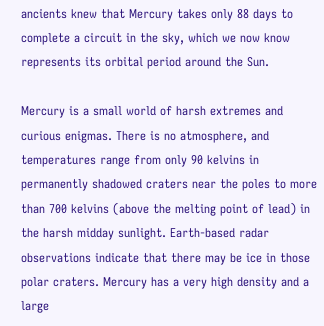ancients knew that Mercury takes only 88 days to complete a circuit in the sky, which we now know represents its orbital period around the Sun.

Mercury is a small world of harsh extremes and curious enigmas. There is no atmosphere, and temperatures range from only 90 kelvins in permanently shadowed craters near the poles to more than 700 kelvins (above the melting point of lead) in the harsh midday sunlight. Earth-based radar observations indicate that there may be ice in those polar craters. Mercury has a very high density and a large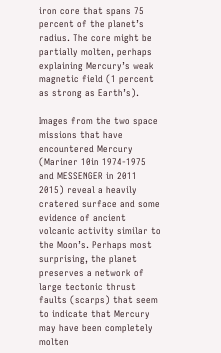iron core that spans 75 percent of the planet’s radius. The core might be partially molten, perhaps explaining Mercury’s weak magnetic field (1 percent as strong as Earth’s).

Images from the two space missions that have encountered Mercury (Mariner 10in 1974-1975 and MESSENGER in 2011 2015) reveal a heavily cratered surface and some evidence of ancient volcanic activity similar to the Moon’s. Perhaps most surprising, the planet preserves a network of large tectonic thrust faults (scarps) that seem to indicate that Mercury may have been completely molten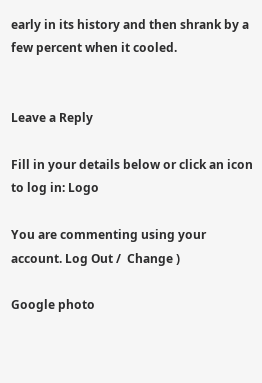early in its history and then shrank by a few percent when it cooled.


Leave a Reply

Fill in your details below or click an icon to log in: Logo

You are commenting using your account. Log Out /  Change )

Google photo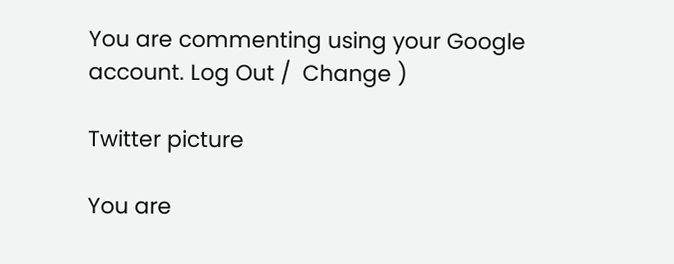You are commenting using your Google account. Log Out /  Change )

Twitter picture

You are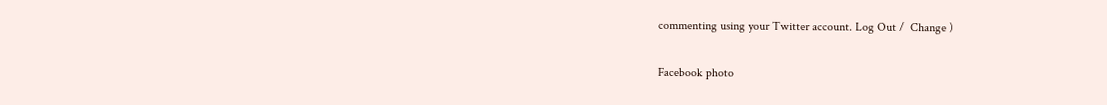commenting using your Twitter account. Log Out /  Change )

Facebook photo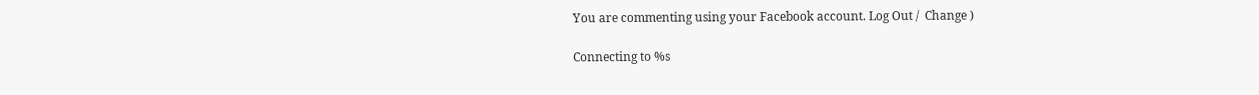You are commenting using your Facebook account. Log Out /  Change )

Connecting to %s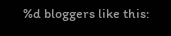%d bloggers like this: